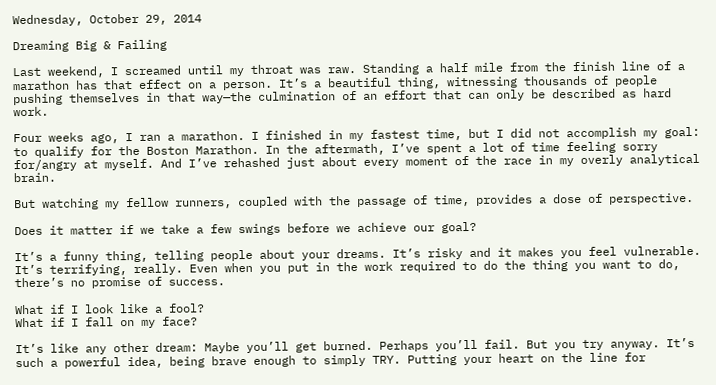Wednesday, October 29, 2014

Dreaming Big & Failing

Last weekend, I screamed until my throat was raw. Standing a half mile from the finish line of a marathon has that effect on a person. It’s a beautiful thing, witnessing thousands of people pushing themselves in that way—the culmination of an effort that can only be described as hard work.

Four weeks ago, I ran a marathon. I finished in my fastest time, but I did not accomplish my goal: to qualify for the Boston Marathon. In the aftermath, I’ve spent a lot of time feeling sorry for/angry at myself. And I’ve rehashed just about every moment of the race in my overly analytical brain.

But watching my fellow runners, coupled with the passage of time, provides a dose of perspective.

Does it matter if we take a few swings before we achieve our goal?

It’s a funny thing, telling people about your dreams. It’s risky and it makes you feel vulnerable. It’s terrifying, really. Even when you put in the work required to do the thing you want to do, there’s no promise of success.

What if I look like a fool?
What if I fall on my face?

It’s like any other dream: Maybe you’ll get burned. Perhaps you’ll fail. But you try anyway. It’s such a powerful idea, being brave enough to simply TRY. Putting your heart on the line for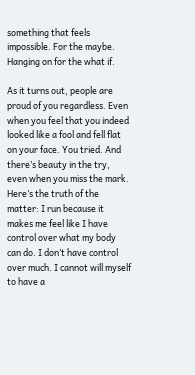something that feels impossible. For the maybe. Hanging on for the what if.

As it turns out, people are proud of you regardless. Even when you feel that you indeed looked like a fool and fell flat on your face. You tried. And there’s beauty in the try, even when you miss the mark.
Here’s the truth of the matter: I run because it makes me feel like I have control over what my body can do. I don’t have control over much. I cannot will myself to have a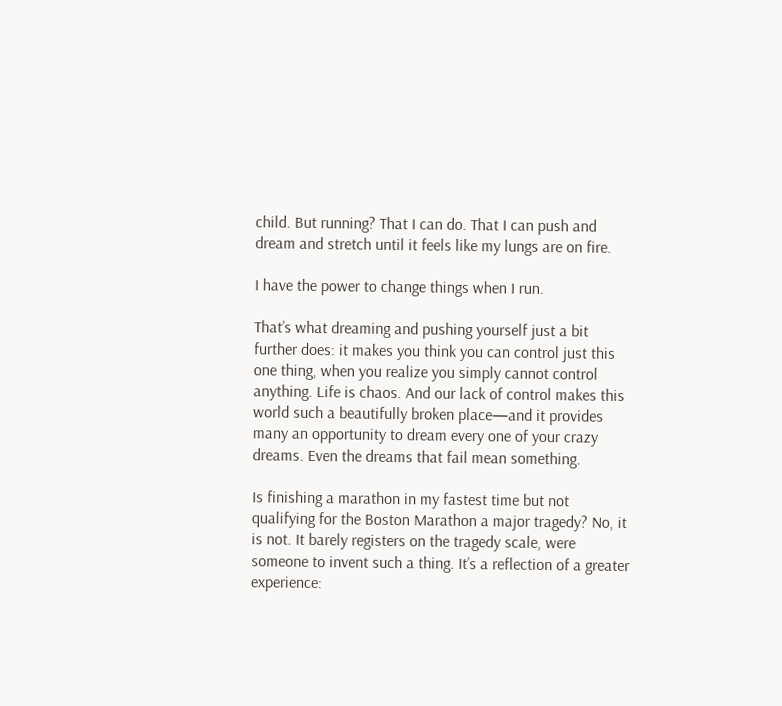child. But running? That I can do. That I can push and dream and stretch until it feels like my lungs are on fire.

I have the power to change things when I run.

That’s what dreaming and pushing yourself just a bit further does: it makes you think you can control just this one thing, when you realize you simply cannot control anything. Life is chaos. And our lack of control makes this world such a beautifully broken place—and it provides many an opportunity to dream every one of your crazy dreams. Even the dreams that fail mean something.

Is finishing a marathon in my fastest time but not qualifying for the Boston Marathon a major tragedy? No, it is not. It barely registers on the tragedy scale, were someone to invent such a thing. It’s a reflection of a greater experience: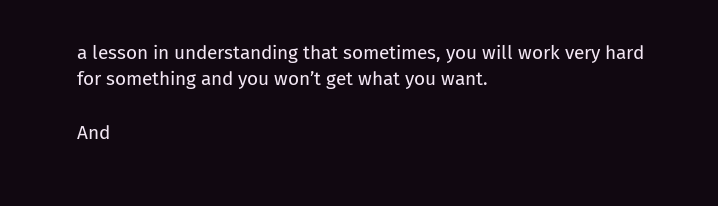a lesson in understanding that sometimes, you will work very hard for something and you won’t get what you want.

And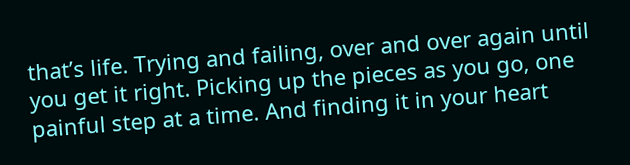that’s life. Trying and failing, over and over again until you get it right. Picking up the pieces as you go, one painful step at a time. And finding it in your heart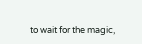to wait for the magic,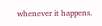whenever it happens.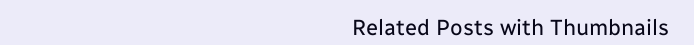Related Posts with Thumbnails